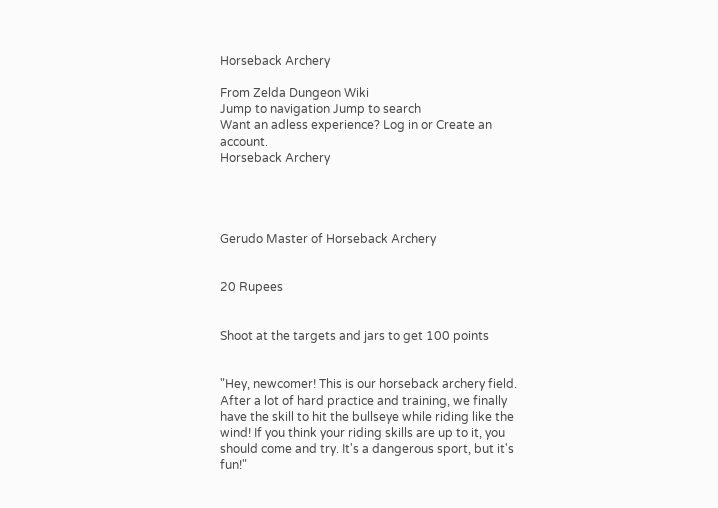Horseback Archery

From Zelda Dungeon Wiki
Jump to navigation Jump to search
Want an adless experience? Log in or Create an account.
Horseback Archery




Gerudo Master of Horseback Archery


20 Rupees


Shoot at the targets and jars to get 100 points


"Hey, newcomer! This is our horseback archery field. After a lot of hard practice and training, we finally have the skill to hit the bullseye while riding like the wind! If you think your riding skills are up to it, you should come and try. It's a dangerous sport, but it's fun!"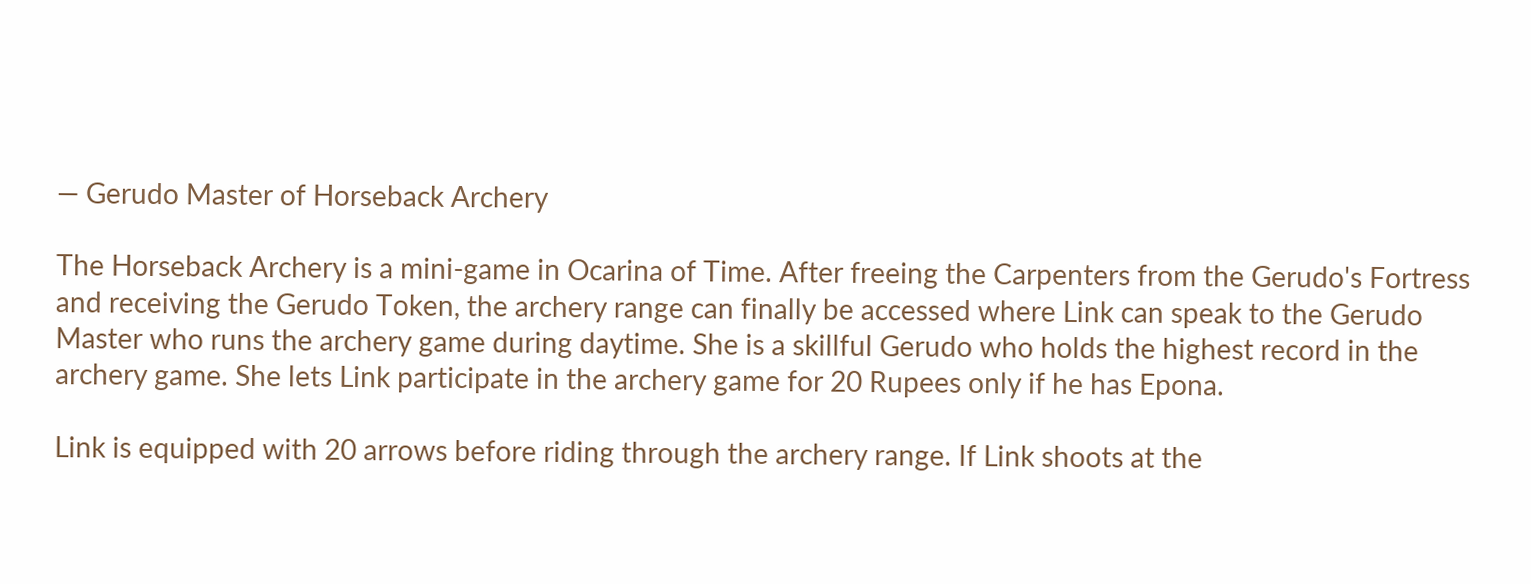— Gerudo Master of Horseback Archery

The Horseback Archery is a mini-game in Ocarina of Time. After freeing the Carpenters from the Gerudo's Fortress and receiving the Gerudo Token, the archery range can finally be accessed where Link can speak to the Gerudo Master who runs the archery game during daytime. She is a skillful Gerudo who holds the highest record in the archery game. She lets Link participate in the archery game for 20 Rupees only if he has Epona.

Link is equipped with 20 arrows before riding through the archery range. If Link shoots at the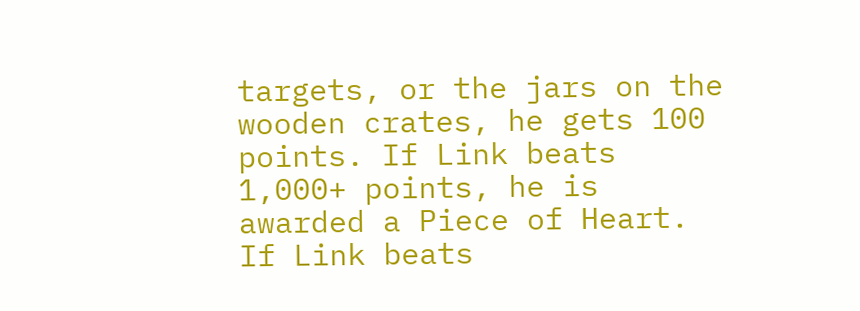targets, or the jars on the wooden crates, he gets 100 points. If Link beats 1,000+ points, he is awarded a Piece of Heart. If Link beats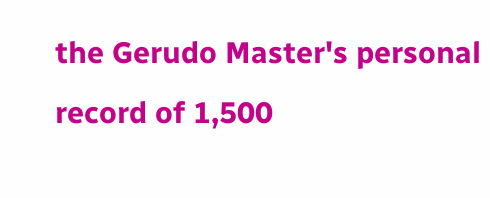the Gerudo Master's personal record of 1,500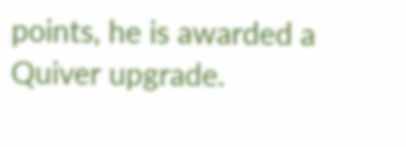points, he is awarded a Quiver upgrade.